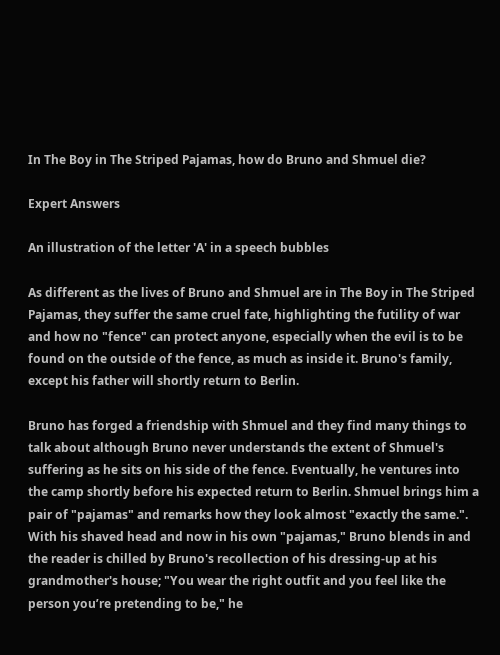In The Boy in The Striped Pajamas, how do Bruno and Shmuel die?

Expert Answers

An illustration of the letter 'A' in a speech bubbles

As different as the lives of Bruno and Shmuel are in The Boy in The Striped Pajamas, they suffer the same cruel fate, highlighting the futility of war and how no "fence" can protect anyone, especially when the evil is to be found on the outside of the fence, as much as inside it. Bruno's family, except his father will shortly return to Berlin.

Bruno has forged a friendship with Shmuel and they find many things to talk about although Bruno never understands the extent of Shmuel's suffering as he sits on his side of the fence. Eventually, he ventures into the camp shortly before his expected return to Berlin. Shmuel brings him a pair of "pajamas" and remarks how they look almost "exactly the same.". With his shaved head and now in his own "pajamas," Bruno blends in and the reader is chilled by Bruno's recollection of his dressing-up at his grandmother's house; "You wear the right outfit and you feel like the person you’re pretending to be," he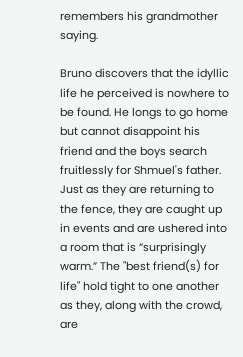remembers his grandmother saying.

Bruno discovers that the idyllic life he perceived is nowhere to be found. He longs to go home but cannot disappoint his friend and the boys search fruitlessly for Shmuel's father. Just as they are returning to the fence, they are caught up in events and are ushered into a room that is “surprisingly warm.” The "best friend(s) for life" hold tight to one another as they, along with the crowd, are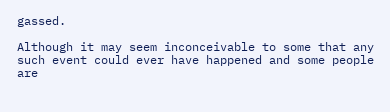gassed.

Although it may seem inconceivable to some that any such event could ever have happened and some people are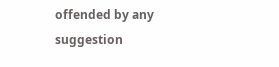offended by any suggestion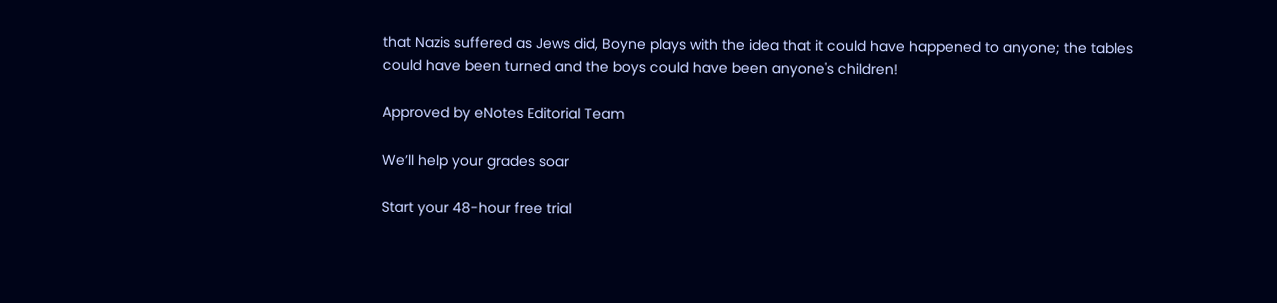that Nazis suffered as Jews did, Boyne plays with the idea that it could have happened to anyone; the tables could have been turned and the boys could have been anyone's children!

Approved by eNotes Editorial Team

We’ll help your grades soar

Start your 48-hour free trial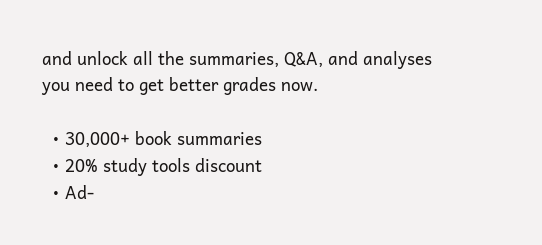and unlock all the summaries, Q&A, and analyses you need to get better grades now.

  • 30,000+ book summaries
  • 20% study tools discount
  • Ad-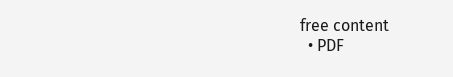free content
  • PDF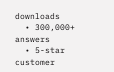downloads
  • 300,000+ answers
  • 5-star customer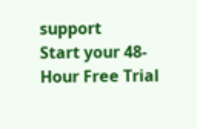support
Start your 48-Hour Free Trial